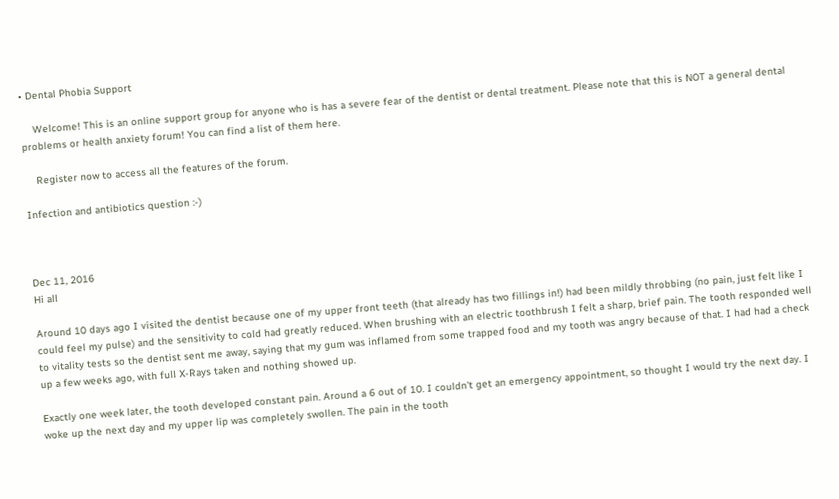• Dental Phobia Support

    Welcome! This is an online support group for anyone who is has a severe fear of the dentist or dental treatment. Please note that this is NOT a general dental problems or health anxiety forum! You can find a list of them here.

    Register now to access all the features of the forum.

Infection and antibiotics question :-)



Dec 11, 2016
Hi all

Around 10 days ago I visited the dentist because one of my upper front teeth (that already has two fillings in!) had been mildly throbbing (no pain, just felt like I could feel my pulse) and the sensitivity to cold had greatly reduced. When brushing with an electric toothbrush I felt a sharp, brief pain. The tooth responded well to vitality tests so the dentist sent me away, saying that my gum was inflamed from some trapped food and my tooth was angry because of that. I had had a check up a few weeks ago, with full X-Rays taken and nothing showed up.

Exactly one week later, the tooth developed constant pain. Around a 6 out of 10. I couldn't get an emergency appointment, so thought I would try the next day. I woke up the next day and my upper lip was completely swollen. The pain in the tooth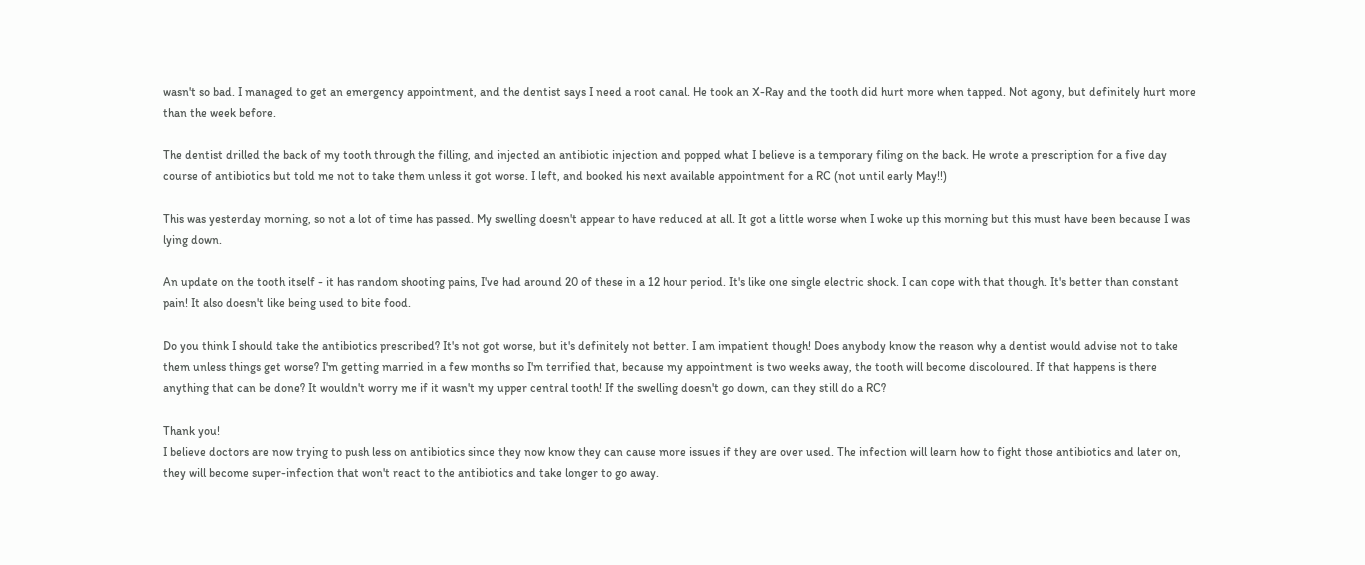wasn't so bad. I managed to get an emergency appointment, and the dentist says I need a root canal. He took an X-Ray and the tooth did hurt more when tapped. Not agony, but definitely hurt more than the week before.

The dentist drilled the back of my tooth through the filling, and injected an antibiotic injection and popped what I believe is a temporary filing on the back. He wrote a prescription for a five day course of antibiotics but told me not to take them unless it got worse. I left, and booked his next available appointment for a RC (not until early May!!)

This was yesterday morning, so not a lot of time has passed. My swelling doesn't appear to have reduced at all. It got a little worse when I woke up this morning but this must have been because I was lying down.

An update on the tooth itself - it has random shooting pains, I've had around 20 of these in a 12 hour period. It's like one single electric shock. I can cope with that though. It's better than constant pain! It also doesn't like being used to bite food.

Do you think I should take the antibiotics prescribed? It's not got worse, but it's definitely not better. I am impatient though! Does anybody know the reason why a dentist would advise not to take them unless things get worse? I'm getting married in a few months so I'm terrified that, because my appointment is two weeks away, the tooth will become discoloured. If that happens is there anything that can be done? It wouldn't worry me if it wasn't my upper central tooth! If the swelling doesn't go down, can they still do a RC?

Thank you!
I believe doctors are now trying to push less on antibiotics since they now know they can cause more issues if they are over used. The infection will learn how to fight those antibiotics and later on, they will become super-infection that won't react to the antibiotics and take longer to go away.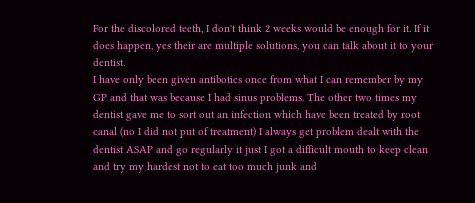For the discolored teeth, I don't think 2 weeks would be enough for it. If it does happen, yes their are multiple solutions, you can talk about it to your dentist.
I have only been given antibotics once from what I can remember by my GP and that was because I had sinus problems. The other two times my dentist gave me to sort out an infection which have been treated by root canal (no I did not put of treatment) I always get problem dealt with the dentist ASAP and go regularly it just I got a difficult mouth to keep clean and try my hardest not to eat too much junk and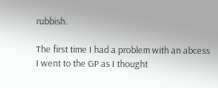rubbish.

The first time I had a problem with an abcess I went to the GP as I thought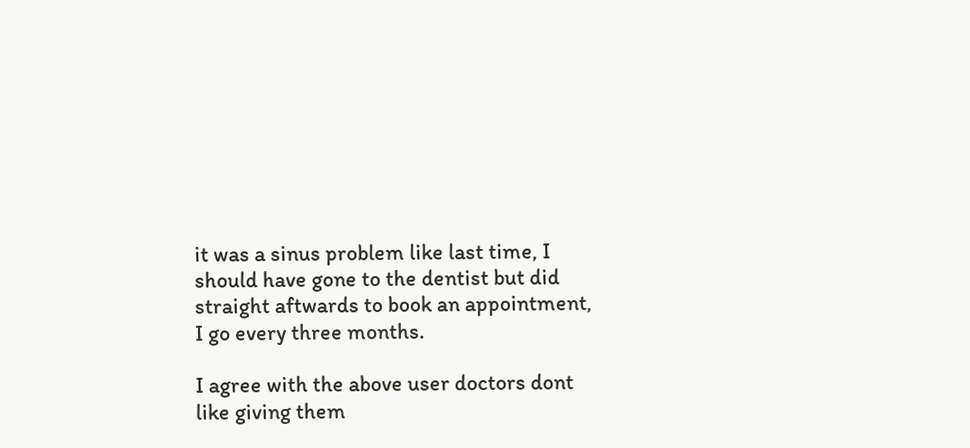it was a sinus problem like last time, I should have gone to the dentist but did straight aftwards to book an appointment, I go every three months.

I agree with the above user doctors dont like giving them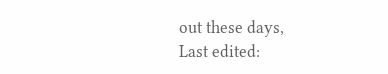out these days,
Last edited: